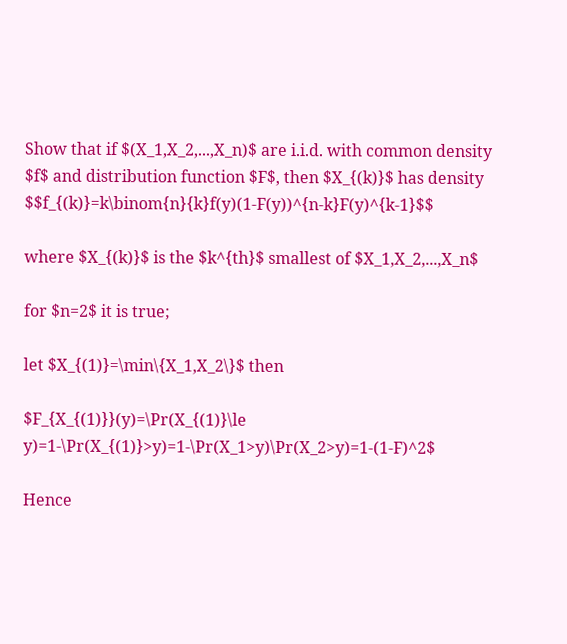Show that if $(X_1,X_2,...,X_n)$ are i.i.d. with common density $f$ and distribution function $F$, then $X_{(k)}$ has density $$f_{(k)}=k\binom{n}{k}f(y)(1-F(y))^{n-k}F(y)^{k-1}$$

where $X_{(k)}$ is the $k^{th}$ smallest of $X_1,X_2,...,X_n$

for $n=2$ it is true;

let $X_{(1)}=\min\{X_1,X_2\}$ then

$F_{X_{(1)}}(y)=\Pr(X_{(1)}\le y)=1-\Pr(X_{(1)}>y)=1-\Pr(X_1>y)\Pr(X_2>y)=1-(1-F)^2$

Hence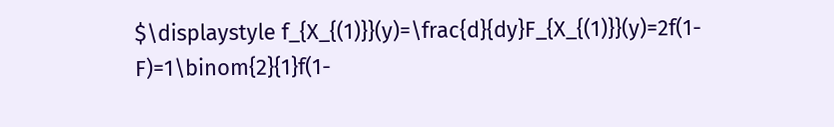$\displaystyle f_{X_{(1)}}(y)=\frac{d}{dy}F_{X_{(1)}}(y)=2f(1-F)=1\binom{2}{1}f(1-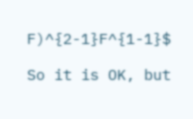F)^{2-1}F^{1-1}$

So it is OK, but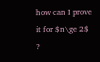how can I prove it for $n\ge 2$ ?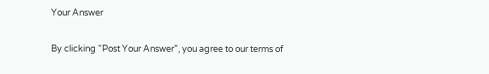Your Answer

By clicking “Post Your Answer”, you agree to our terms of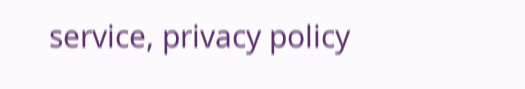service, privacy policy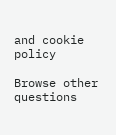and cookie policy

Browse other questions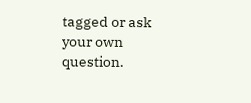tagged or ask your own question.